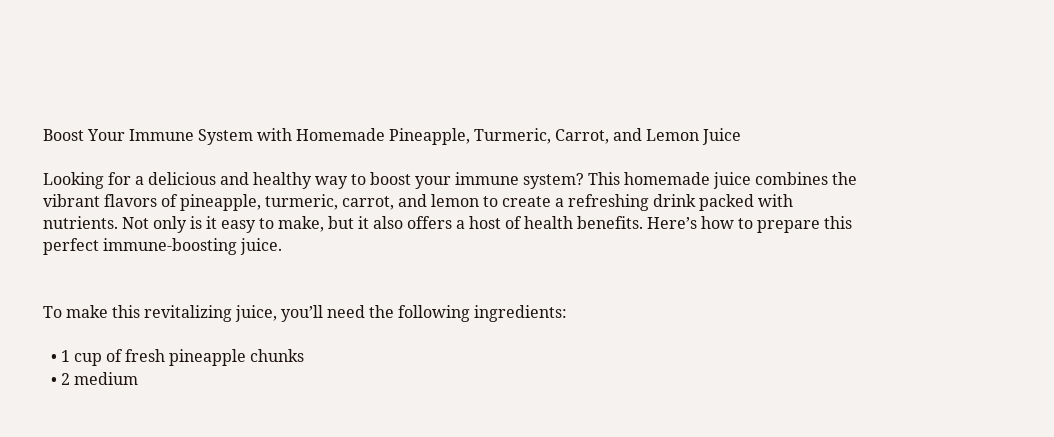Boost Your Immune System with Homemade Pineapple, Turmeric, Carrot, and Lemon Juice

Looking for a delicious and healthy way to boost your immune system? This homemade juice combines the vibrant flavors of pineapple, turmeric, carrot, and lemon to create a refreshing drink packed with nutrients. Not only is it easy to make, but it also offers a host of health benefits. Here’s how to prepare this perfect immune-boosting juice.


To make this revitalizing juice, you’ll need the following ingredients:

  • 1 cup of fresh pineapple chunks
  • 2 medium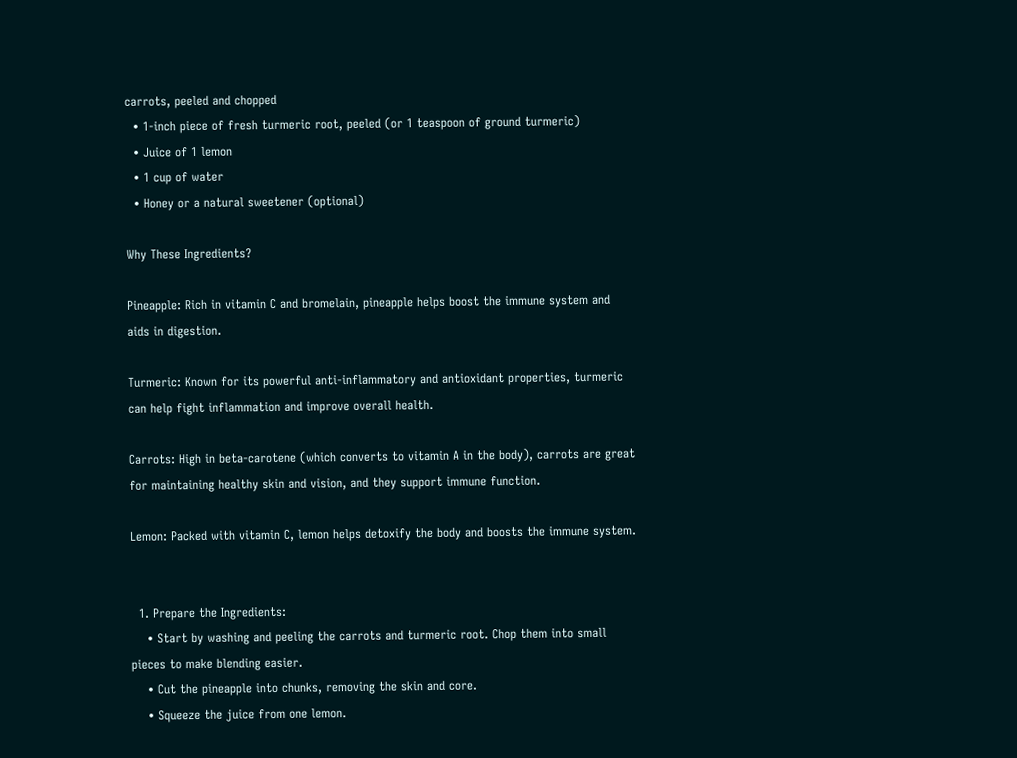carrots, peeled and chopped
  • 1-inch piece of fresh turmeric root, peeled (or 1 teaspoon of ground turmeric)
  • Juice of 1 lemon
  • 1 cup of water
  • Honey or a natural sweetener (optional)

Why These Ingredients?

Pineapple: Rich in vitamin C and bromelain, pineapple helps boost the immune system and aids in digestion.

Turmeric: Known for its powerful anti-inflammatory and antioxidant properties, turmeric can help fight inflammation and improve overall health.

Carrots: High in beta-carotene (which converts to vitamin A in the body), carrots are great for maintaining healthy skin and vision, and they support immune function.

Lemon: Packed with vitamin C, lemon helps detoxify the body and boosts the immune system.


  1. Prepare the Ingredients:
    • Start by washing and peeling the carrots and turmeric root. Chop them into small pieces to make blending easier.
    • Cut the pineapple into chunks, removing the skin and core.
    • Squeeze the juice from one lemon.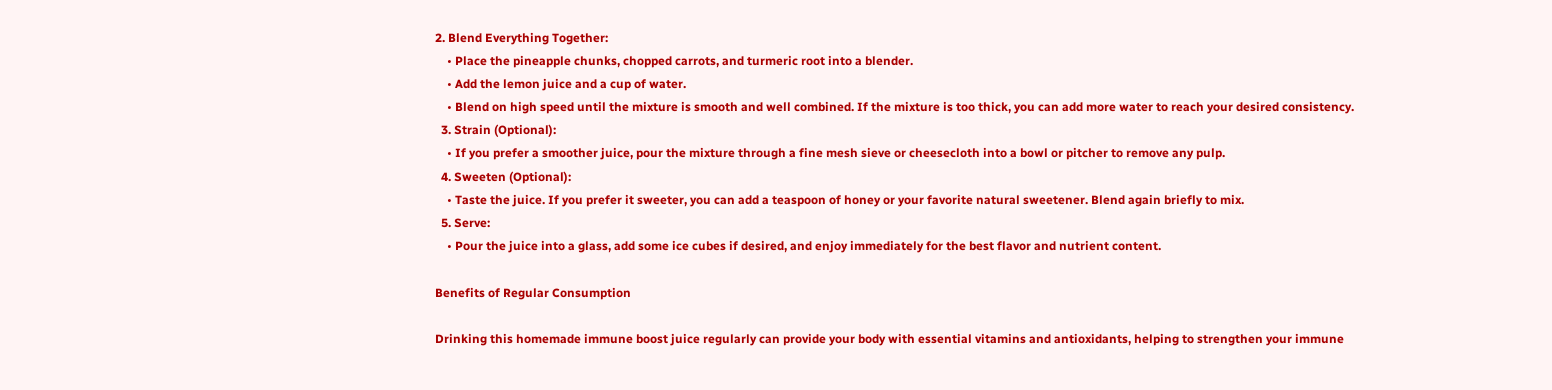2. Blend Everything Together:
    • Place the pineapple chunks, chopped carrots, and turmeric root into a blender.
    • Add the lemon juice and a cup of water.
    • Blend on high speed until the mixture is smooth and well combined. If the mixture is too thick, you can add more water to reach your desired consistency.
  3. Strain (Optional):
    • If you prefer a smoother juice, pour the mixture through a fine mesh sieve or cheesecloth into a bowl or pitcher to remove any pulp.
  4. Sweeten (Optional):
    • Taste the juice. If you prefer it sweeter, you can add a teaspoon of honey or your favorite natural sweetener. Blend again briefly to mix.
  5. Serve:
    • Pour the juice into a glass, add some ice cubes if desired, and enjoy immediately for the best flavor and nutrient content.

Benefits of Regular Consumption

Drinking this homemade immune boost juice regularly can provide your body with essential vitamins and antioxidants, helping to strengthen your immune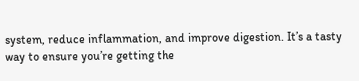system, reduce inflammation, and improve digestion. It’s a tasty way to ensure you’re getting the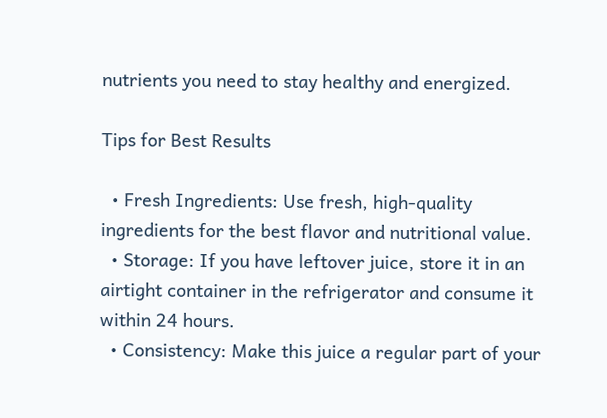nutrients you need to stay healthy and energized.

Tips for Best Results

  • Fresh Ingredients: Use fresh, high-quality ingredients for the best flavor and nutritional value.
  • Storage: If you have leftover juice, store it in an airtight container in the refrigerator and consume it within 24 hours.
  • Consistency: Make this juice a regular part of your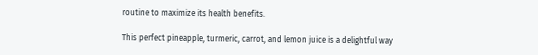routine to maximize its health benefits.

This perfect pineapple, turmeric, carrot, and lemon juice is a delightful way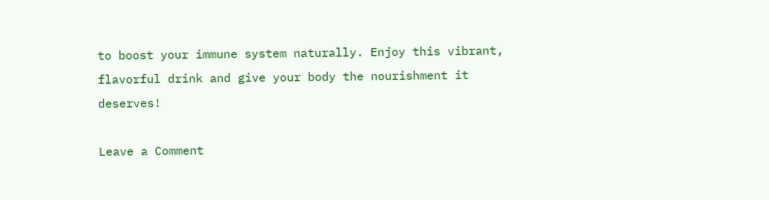to boost your immune system naturally. Enjoy this vibrant, flavorful drink and give your body the nourishment it deserves!

Leave a Comment